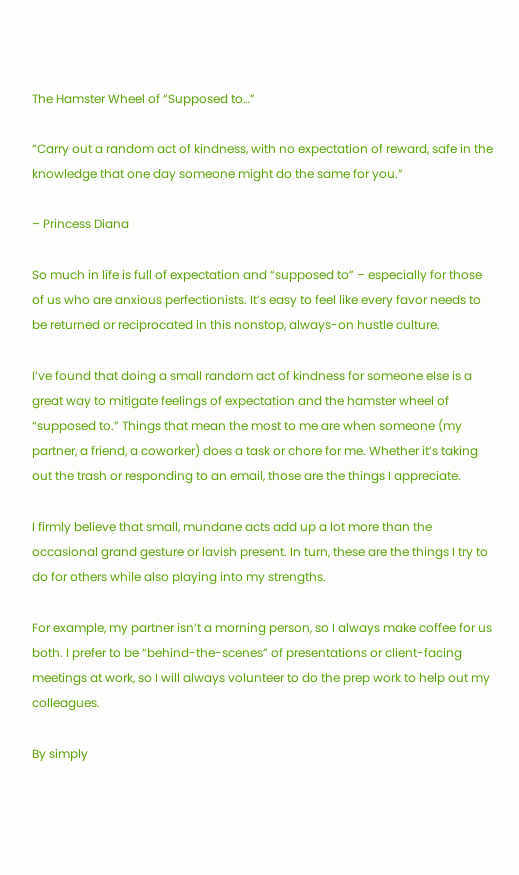The Hamster Wheel of “Supposed to…”

“Carry out a random act of kindness, with no expectation of reward, safe in the knowledge that one day someone might do the same for you.”

– Princess Diana

So much in life is full of expectation and “supposed to” – especially for those of us who are anxious perfectionists. It’s easy to feel like every favor needs to be returned or reciprocated in this nonstop, always-on hustle culture.

I’ve found that doing a small random act of kindness for someone else is a great way to mitigate feelings of expectation and the hamster wheel of “supposed to.” Things that mean the most to me are when someone (my partner, a friend, a coworker) does a task or chore for me. Whether it’s taking out the trash or responding to an email, those are the things I appreciate.

I firmly believe that small, mundane acts add up a lot more than the occasional grand gesture or lavish present. In turn, these are the things I try to do for others while also playing into my strengths.

For example, my partner isn’t a morning person, so I always make coffee for us both. I prefer to be “behind-the-scenes” of presentations or client-facing meetings at work, so I will always volunteer to do the prep work to help out my colleagues.

By simply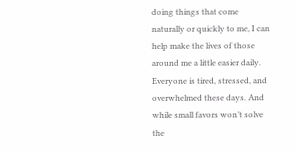doing things that come naturally or quickly to me, I can help make the lives of those around me a little easier daily. Everyone is tired, stressed, and overwhelmed these days. And while small favors won’t solve the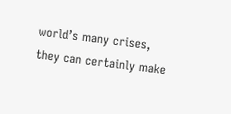world’s many crises, they can certainly make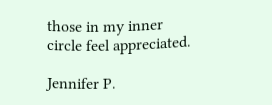those in my inner circle feel appreciated.

Jennifer P.